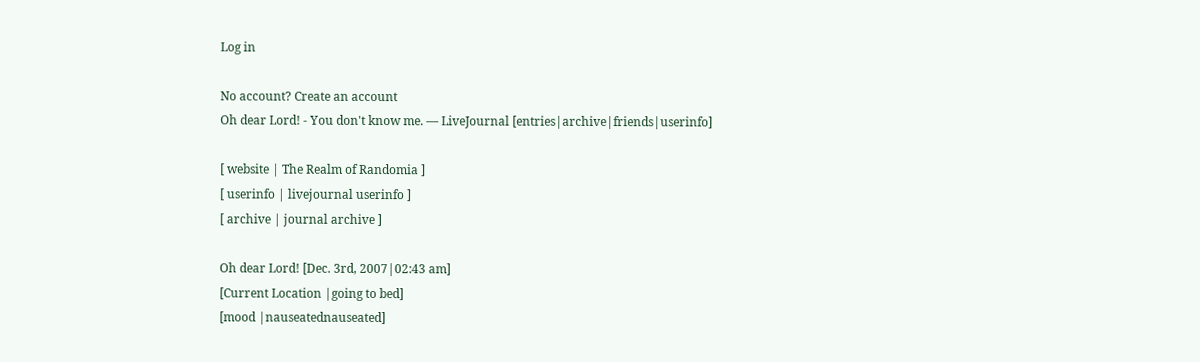Log in

No account? Create an account
Oh dear Lord! - You don't know me. — LiveJournal [entries|archive|friends|userinfo]

[ website | The Realm of Randomia ]
[ userinfo | livejournal userinfo ]
[ archive | journal archive ]

Oh dear Lord! [Dec. 3rd, 2007|02:43 am]
[Current Location |going to bed]
[mood |nauseatednauseated]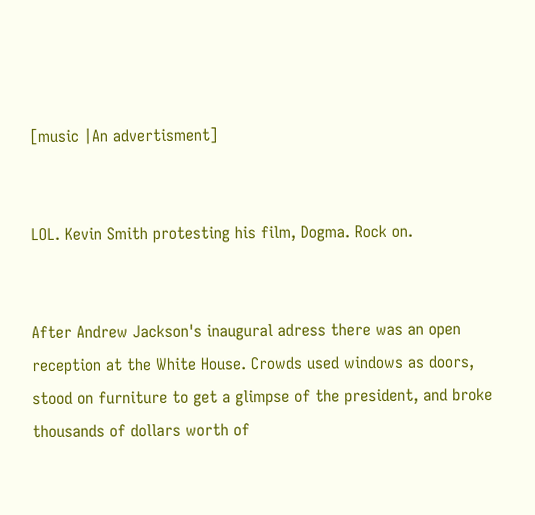[music |An advertisment]


LOL. Kevin Smith protesting his film, Dogma. Rock on.


After Andrew Jackson's inaugural adress there was an open reception at the White House. Crowds used windows as doors, stood on furniture to get a glimpse of the president, and broke thousands of dollars worth of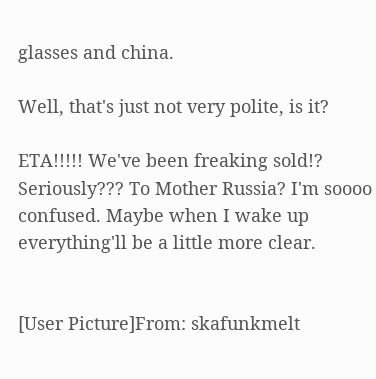glasses and china.

Well, that's just not very polite, is it?

ETA!!!!! We've been freaking sold!? Seriously??? To Mother Russia? I'm soooo confused. Maybe when I wake up everything'll be a little more clear.


[User Picture]From: skafunkmelt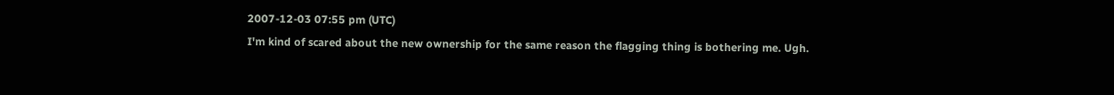2007-12-03 07:55 pm (UTC)
I'm kind of scared about the new ownership for the same reason the flagging thing is bothering me. Ugh.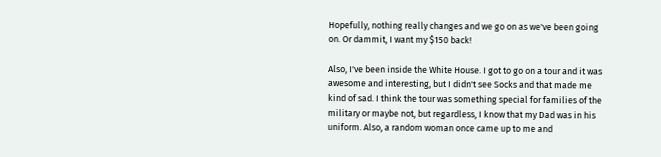Hopefully, nothing really changes and we go on as we've been going on. Or dammit, I want my $150 back!

Also, I've been inside the White House. I got to go on a tour and it was awesome and interesting, but I didn't see Socks and that made me kind of sad. I think the tour was something special for families of the military or maybe not, but regardless, I know that my Dad was in his uniform. Also, a random woman once came up to me and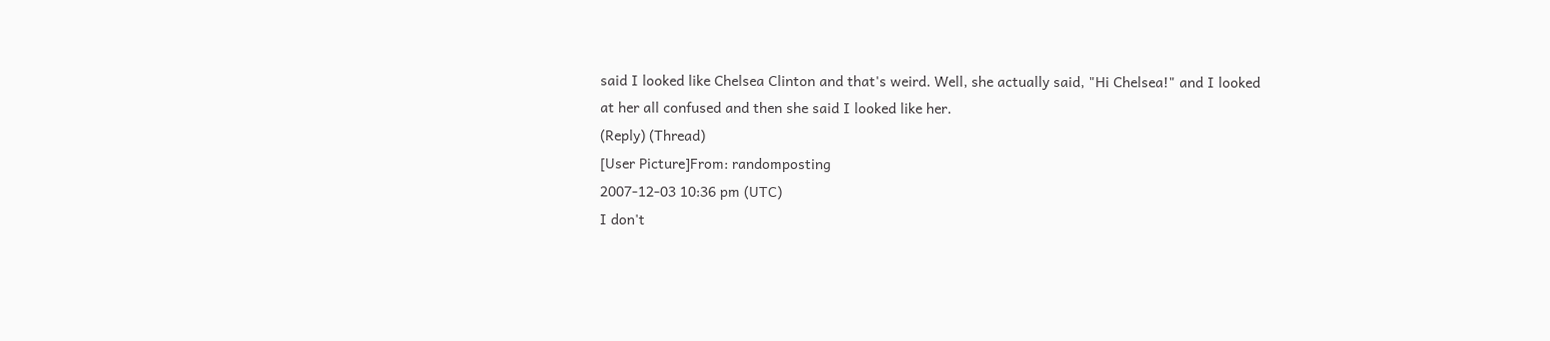said I looked like Chelsea Clinton and that's weird. Well, she actually said, "Hi Chelsea!" and I looked at her all confused and then she said I looked like her.
(Reply) (Thread)
[User Picture]From: randomposting
2007-12-03 10:36 pm (UTC)
I don't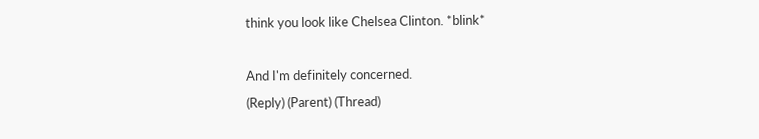think you look like Chelsea Clinton. *blink*

And I'm definitely concerned.
(Reply) (Parent) (Thread)